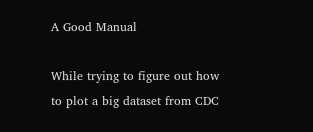A Good Manual

While trying to figure out how to plot a big dataset from CDC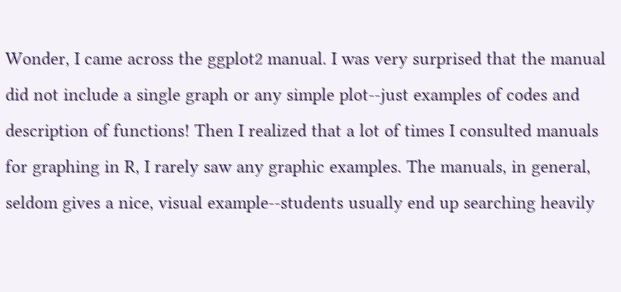Wonder, I came across the ggplot2 manual. I was very surprised that the manual did not include a single graph or any simple plot--just examples of codes and description of functions! Then I realized that a lot of times I consulted manuals for graphing in R, I rarely saw any graphic examples. The manuals, in general, seldom gives a nice, visual example--students usually end up searching heavily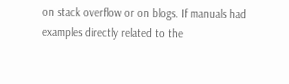on stack overflow or on blogs. If manuals had examples directly related to the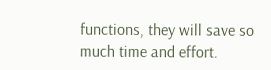functions, they will save so much time and effort.